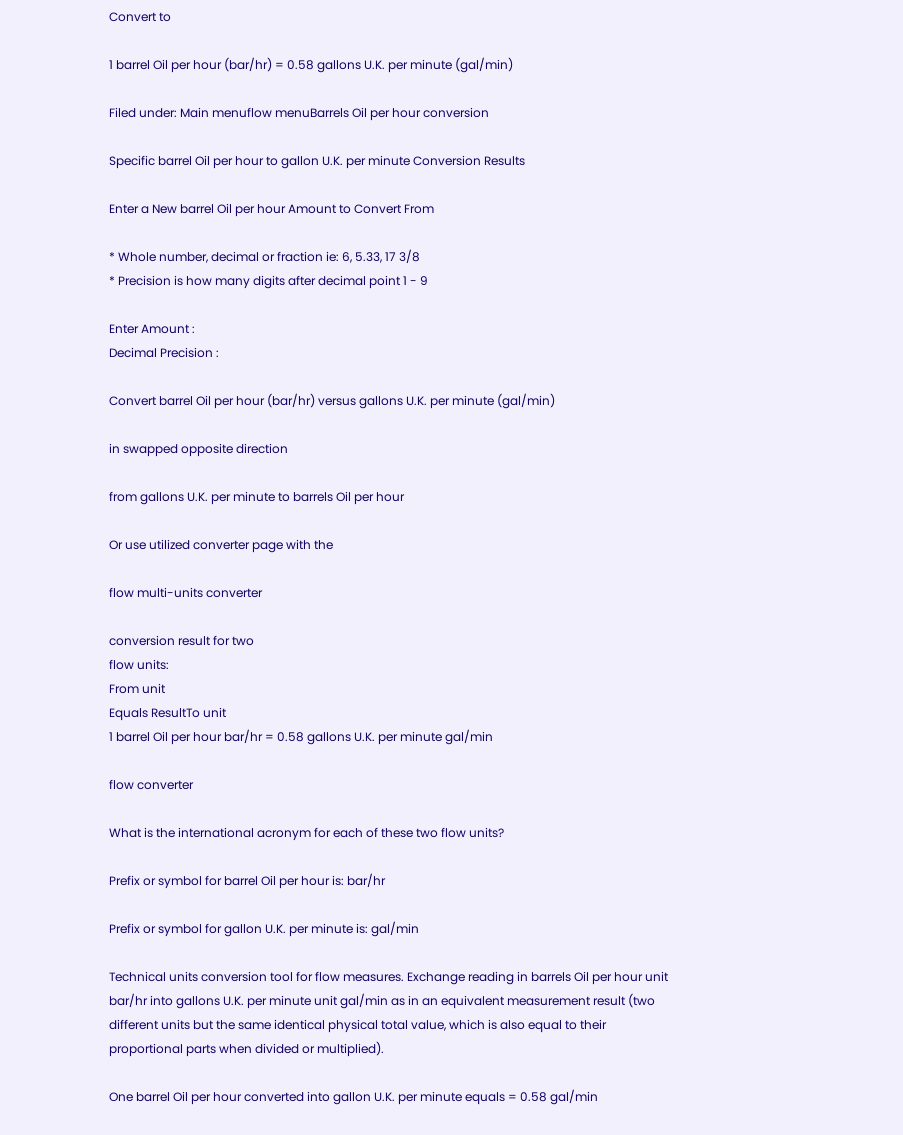Convert to

1 barrel Oil per hour (bar/hr) = 0.58 gallons U.K. per minute (gal/min)

Filed under: Main menuflow menuBarrels Oil per hour conversion

Specific barrel Oil per hour to gallon U.K. per minute Conversion Results

Enter a New barrel Oil per hour Amount to Convert From

* Whole number, decimal or fraction ie: 6, 5.33, 17 3/8
* Precision is how many digits after decimal point 1 - 9

Enter Amount :
Decimal Precision :

Convert barrel Oil per hour (bar/hr) versus gallons U.K. per minute (gal/min)

in swapped opposite direction

from gallons U.K. per minute to barrels Oil per hour

Or use utilized converter page with the

flow multi-units converter

conversion result for two
flow units:
From unit
Equals ResultTo unit
1 barrel Oil per hour bar/hr = 0.58 gallons U.K. per minute gal/min

flow converter

What is the international acronym for each of these two flow units?

Prefix or symbol for barrel Oil per hour is: bar/hr

Prefix or symbol for gallon U.K. per minute is: gal/min

Technical units conversion tool for flow measures. Exchange reading in barrels Oil per hour unit bar/hr into gallons U.K. per minute unit gal/min as in an equivalent measurement result (two different units but the same identical physical total value, which is also equal to their proportional parts when divided or multiplied).

One barrel Oil per hour converted into gallon U.K. per minute equals = 0.58 gal/min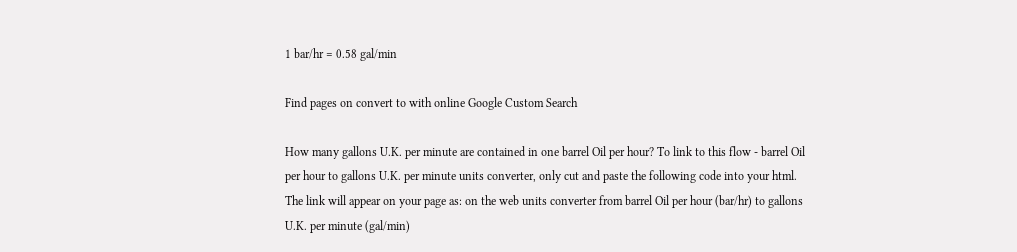1 bar/hr = 0.58 gal/min

Find pages on convert to with online Google Custom Search

How many gallons U.K. per minute are contained in one barrel Oil per hour? To link to this flow - barrel Oil per hour to gallons U.K. per minute units converter, only cut and paste the following code into your html.
The link will appear on your page as: on the web units converter from barrel Oil per hour (bar/hr) to gallons U.K. per minute (gal/min)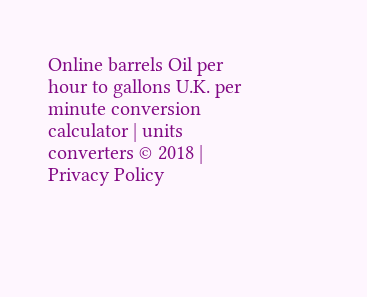Online barrels Oil per hour to gallons U.K. per minute conversion calculator | units converters © 2018 | Privacy Policy